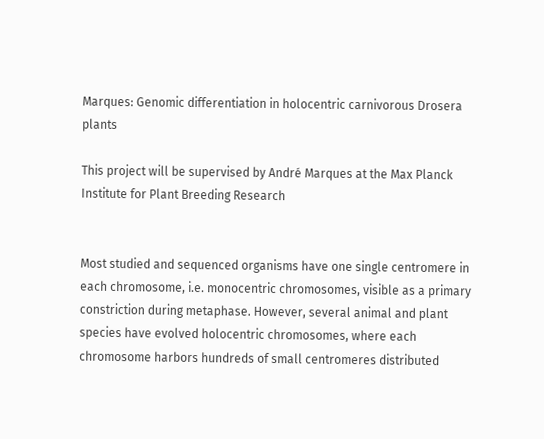Marques: Genomic differentiation in holocentric carnivorous Drosera plants

This project will be supervised by André Marques at the Max Planck Institute for Plant Breeding Research


Most studied and sequenced organisms have one single centromere in each chromosome, i.e. monocentric chromosomes, visible as a primary constriction during metaphase. However, several animal and plant species have evolved holocentric chromosomes, where each chromosome harbors hundreds of small centromeres distributed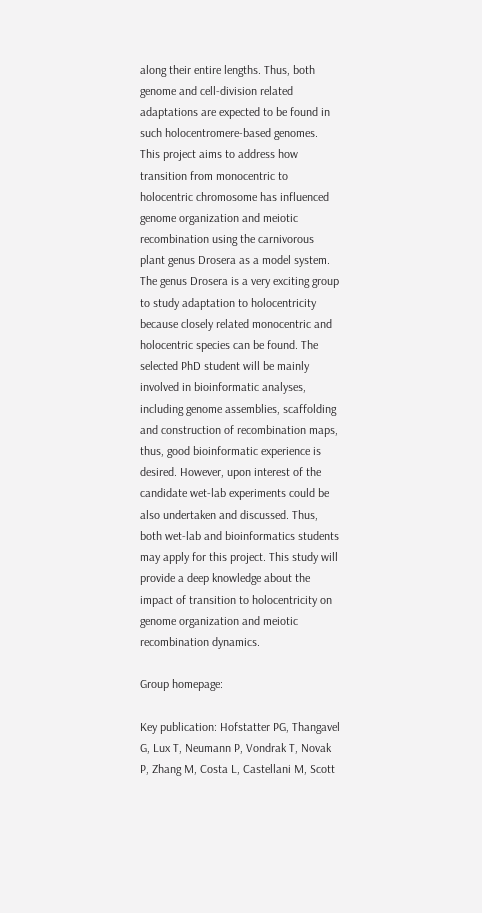along their entire lengths. Thus, both genome and cell-division related adaptations are expected to be found in such holocentromere-based genomes. This project aims to address how transition from monocentric to holocentric chromosome has influenced genome organization and meiotic recombination using the carnivorous plant genus Drosera as a model system. The genus Drosera is a very exciting group to study adaptation to holocentricity because closely related monocentric and holocentric species can be found. The selected PhD student will be mainly involved in bioinformatic analyses, including genome assemblies, scaffolding and construction of recombination maps, thus, good bioinformatic experience is desired. However, upon interest of the candidate wet-lab experiments could be also undertaken and discussed. Thus, both wet-lab and bioinformatics students may apply for this project. This study will provide a deep knowledge about the impact of transition to holocentricity on genome organization and meiotic recombination dynamics.

Group homepage:

Key publication: Hofstatter PG, Thangavel G, Lux T, Neumann P, Vondrak T, Novak P, Zhang M, Costa L, Castellani M, Scott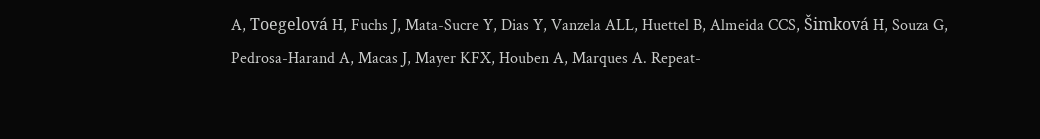A, Toegelová H, Fuchs J, Mata-Sucre Y, Dias Y, Vanzela ALL, Huettel B, Almeida CCS, Šimková H, Souza G, Pedrosa-Harand A, Macas J, Mayer KFX, Houben A, Marques A. Repeat-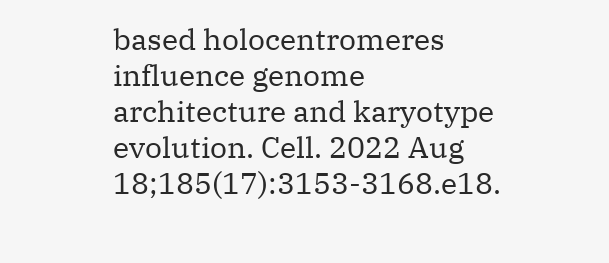based holocentromeres influence genome architecture and karyotype evolution. Cell. 2022 Aug 18;185(17):3153-3168.e18.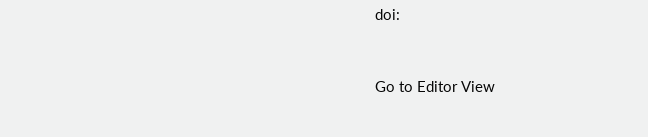doi:


Go to Editor View